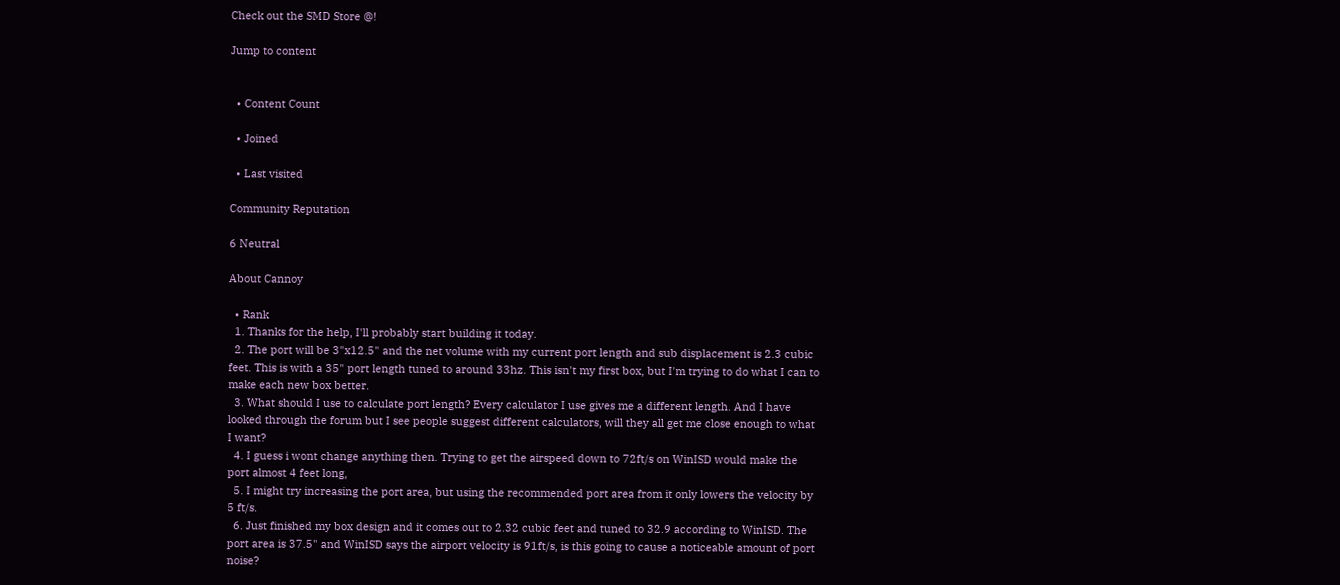Check out the SMD Store @!

Jump to content


  • Content Count

  • Joined

  • Last visited

Community Reputation

6 Neutral

About Cannoy

  • Rank
  1. Thanks for the help, I'll probably start building it today.
  2. The port will be 3"x12.5" and the net volume with my current port length and sub displacement is 2.3 cubic feet. This is with a 35" port length tuned to around 33hz. This isn't my first box, but I'm trying to do what I can to make each new box better.
  3. What should I use to calculate port length? Every calculator I use gives me a different length. And I have looked through the forum but I see people suggest different calculators, will they all get me close enough to what I want?
  4. I guess i wont change anything then. Trying to get the airspeed down to 72ft/s on WinISD would make the port almost 4 feet long,
  5. I might try increasing the port area, but using the recommended port area from it only lowers the velocity by 5 ft/s.
  6. Just finished my box design and it comes out to 2.32 cubic feet and tuned to 32.9 according to WinISD. The port area is 37.5" and WinISD says the airport velocity is 91ft/s, is this going to cause a noticeable amount of port noise?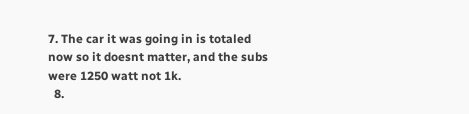7. The car it was going in is totaled now so it doesnt matter, and the subs were 1250 watt not 1k.
  8.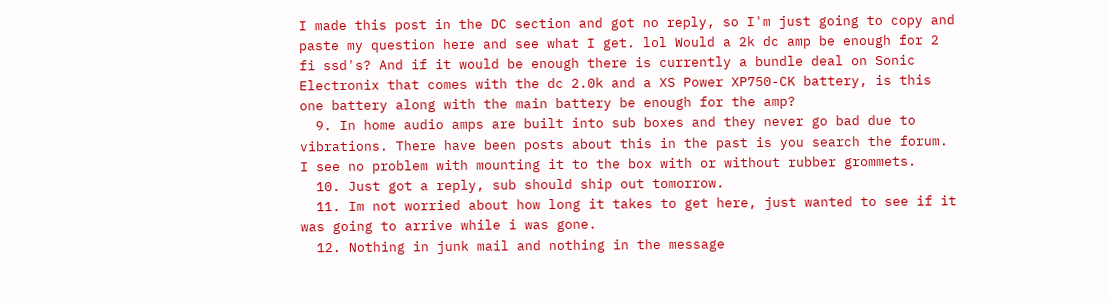I made this post in the DC section and got no reply, so I'm just going to copy and paste my question here and see what I get. lol Would a 2k dc amp be enough for 2 fi ssd's? And if it would be enough there is currently a bundle deal on Sonic Electronix that comes with the dc 2.0k and a XS Power XP750-CK battery, is this one battery along with the main battery be enough for the amp?
  9. In home audio amps are built into sub boxes and they never go bad due to vibrations. There have been posts about this in the past is you search the forum. I see no problem with mounting it to the box with or without rubber grommets.
  10. Just got a reply, sub should ship out tomorrow.
  11. Im not worried about how long it takes to get here, just wanted to see if it was going to arrive while i was gone.
  12. Nothing in junk mail and nothing in the message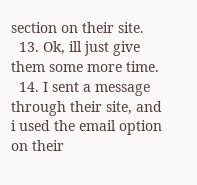section on their site.
  13. Ok, ill just give them some more time.
  14. I sent a message through their site, and i used the email option on their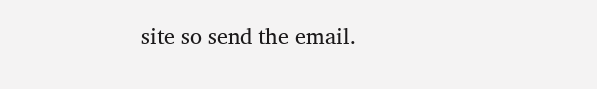site so send the email.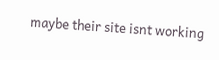maybe their site isnt working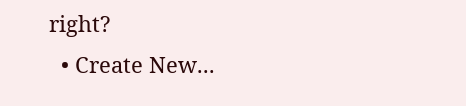right?
  • Create New...